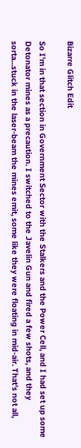Bizarre Glitch Edit

So I'm in that section in Government Sector with the Stalkers and the Power Cell, and I had set up some Detonator mines as a precaution. I switched to the Javelin Gun and fired a few shots, and they sorta...stuck in the laser-beam the mines emit, some like they were floating in mid-air. That's not all,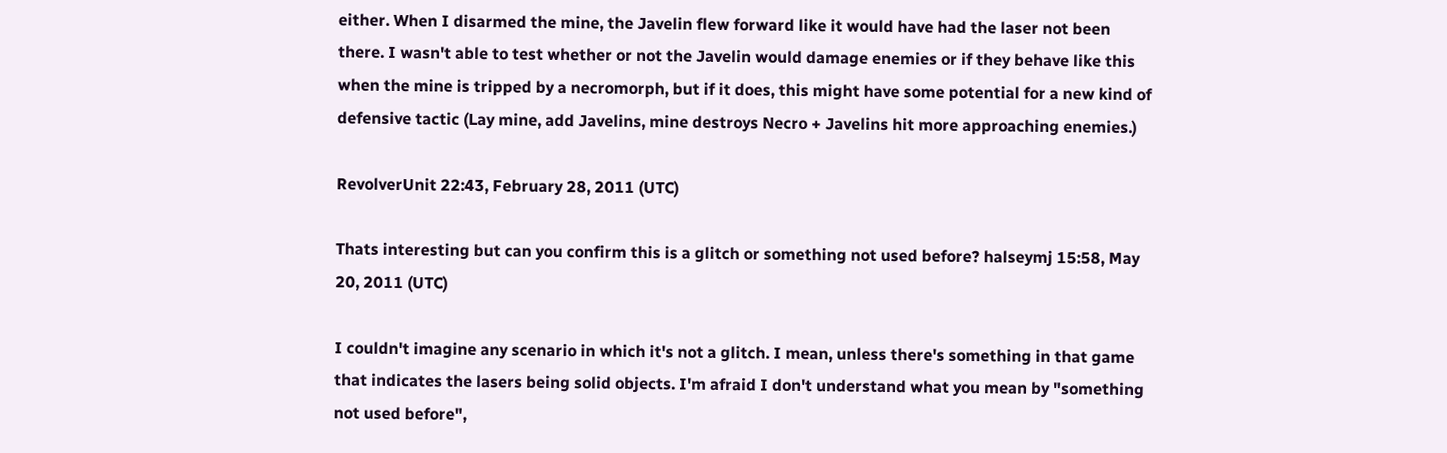either. When I disarmed the mine, the Javelin flew forward like it would have had the laser not been there. I wasn't able to test whether or not the Javelin would damage enemies or if they behave like this when the mine is tripped by a necromorph, but if it does, this might have some potential for a new kind of defensive tactic (Lay mine, add Javelins, mine destroys Necro + Javelins hit more approaching enemies.)

RevolverUnit 22:43, February 28, 2011 (UTC)

Thats interesting but can you confirm this is a glitch or something not used before? halseymj 15:58, May 20, 2011 (UTC)

I couldn't imagine any scenario in which it's not a glitch. I mean, unless there's something in that game that indicates the lasers being solid objects. I'm afraid I don't understand what you mean by "something not used before",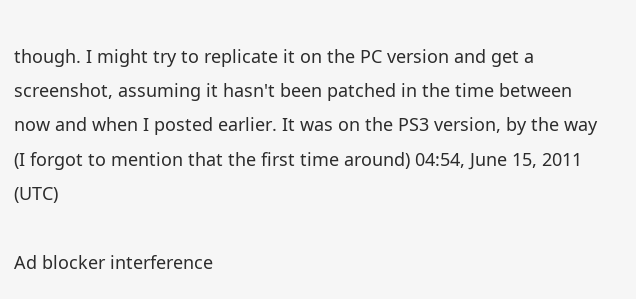though. I might try to replicate it on the PC version and get a screenshot, assuming it hasn't been patched in the time between now and when I posted earlier. It was on the PS3 version, by the way (I forgot to mention that the first time around) 04:54, June 15, 2011 (UTC)

Ad blocker interference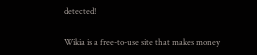detected!

Wikia is a free-to-use site that makes money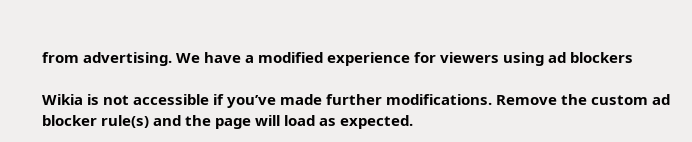from advertising. We have a modified experience for viewers using ad blockers

Wikia is not accessible if you’ve made further modifications. Remove the custom ad blocker rule(s) and the page will load as expected.